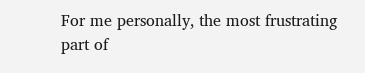For me personally, the most frustrating part of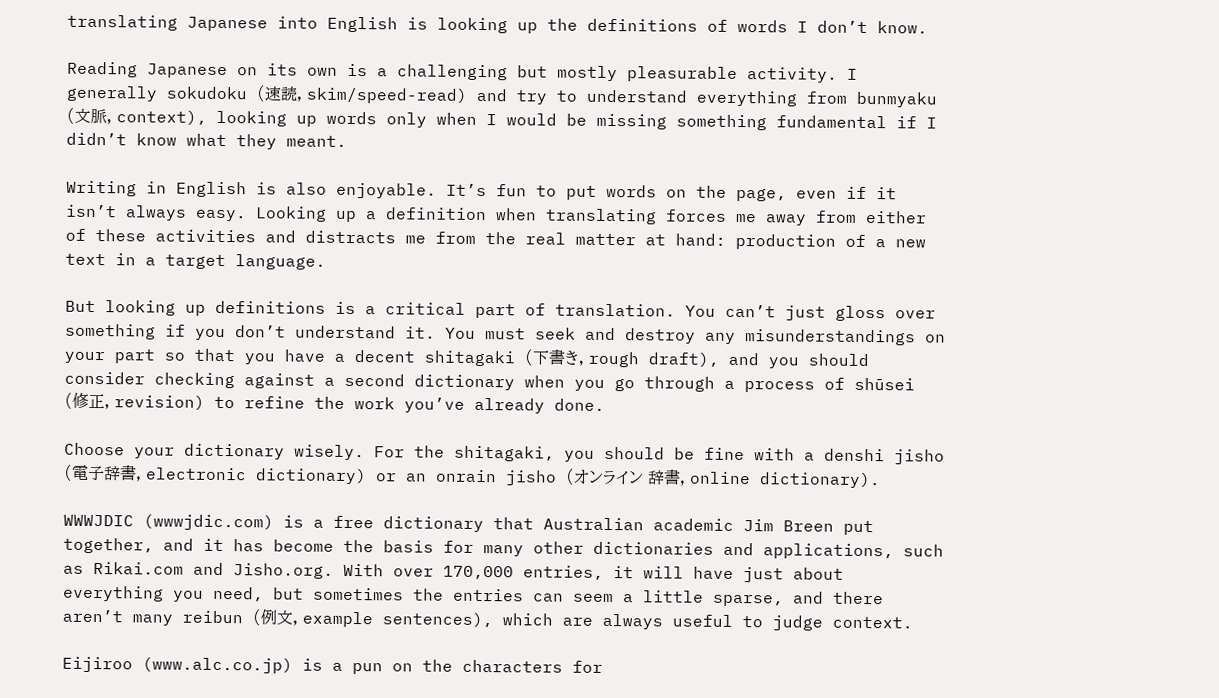translating Japanese into English is looking up the definitions of words I don’t know.

Reading Japanese on its own is a challenging but mostly pleasurable activity. I generally sokudoku (速読, skim/speed-read) and try to understand everything from bunmyaku (文脈, context), looking up words only when I would be missing something fundamental if I didn’t know what they meant.

Writing in English is also enjoyable. It’s fun to put words on the page, even if it isn’t always easy. Looking up a definition when translating forces me away from either of these activities and distracts me from the real matter at hand: production of a new text in a target language.

But looking up definitions is a critical part of translation. You can’t just gloss over something if you don’t understand it. You must seek and destroy any misunderstandings on your part so that you have a decent shitagaki (下書き, rough draft), and you should consider checking against a second dictionary when you go through a process of shūsei (修正, revision) to refine the work you’ve already done.

Choose your dictionary wisely. For the shitagaki, you should be fine with a denshi jisho (電子辞書, electronic dictionary) or an onrain jisho (オンライン 辞書, online dictionary).

WWWJDIC (wwwjdic.com) is a free dictionary that Australian academic Jim Breen put together, and it has become the basis for many other dictionaries and applications, such as Rikai.com and Jisho.org. With over 170,000 entries, it will have just about everything you need, but sometimes the entries can seem a little sparse, and there aren’t many reibun (例文, example sentences), which are always useful to judge context.

Eijiroo (www.alc.co.jp) is a pun on the characters for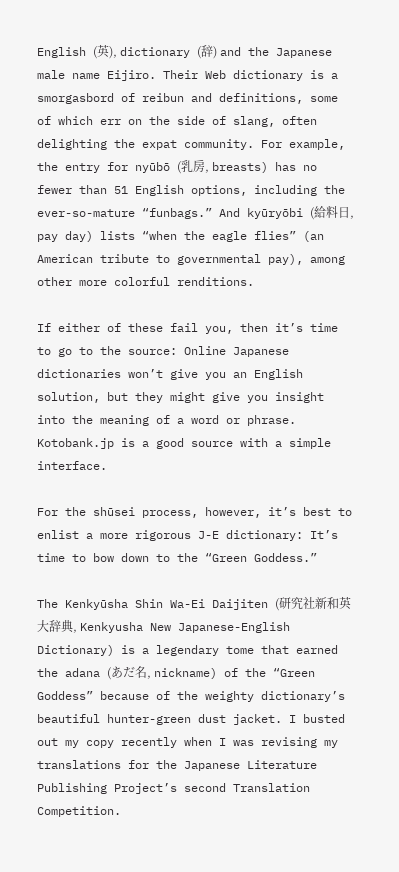English (英), dictionary (辞) and the Japanese male name Eijiro. Their Web dictionary is a smorgasbord of reibun and definitions, some of which err on the side of slang, often delighting the expat community. For example, the entry for nyūbō (乳房, breasts) has no fewer than 51 English options, including the ever-so-mature “funbags.” And kyūryōbi (給料日, pay day) lists “when the eagle flies” (an American tribute to governmental pay), among other more colorful renditions.

If either of these fail you, then it’s time to go to the source: Online Japanese dictionaries won’t give you an English solution, but they might give you insight into the meaning of a word or phrase. Kotobank.jp is a good source with a simple interface.

For the shūsei process, however, it’s best to enlist a more rigorous J-E dictionary: It’s time to bow down to the “Green Goddess.”

The Kenkyūsha Shin Wa-Ei Daijiten (研究社新和英大辞典, Kenkyusha New Japanese-English Dictionary) is a legendary tome that earned the adana (あだ名, nickname) of the “Green Goddess” because of the weighty dictionary’s beautiful hunter-green dust jacket. I busted out my copy recently when I was revising my translations for the Japanese Literature Publishing Project’s second Translation Competition.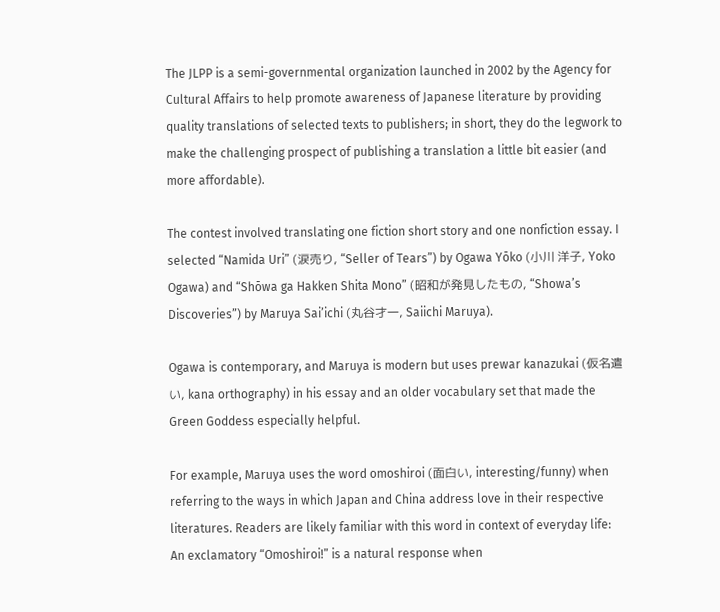The JLPP is a semi-governmental organization launched in 2002 by the Agency for Cultural Affairs to help promote awareness of Japanese literature by providing quality translations of selected texts to publishers; in short, they do the legwork to make the challenging prospect of publishing a translation a little bit easier (and more affordable).

The contest involved translating one fiction short story and one nonfiction essay. I selected “Namida Uri” (涙売り, “Seller of Tears”) by Ogawa Yōko (小川 洋子, Yoko Ogawa) and “Shōwa ga Hakken Shita Mono” (昭和が発見したもの, “Showa’s Discoveries”) by Maruya Sai’ichi (丸谷才一, Saiichi Maruya).

Ogawa is contemporary, and Maruya is modern but uses prewar kanazukai (仮名遣い, kana orthography) in his essay and an older vocabulary set that made the Green Goddess especially helpful.

For example, Maruya uses the word omoshiroi (面白い, interesting/funny) when referring to the ways in which Japan and China address love in their respective literatures. Readers are likely familiar with this word in context of everyday life: An exclamatory “Omoshiroi!” is a natural response when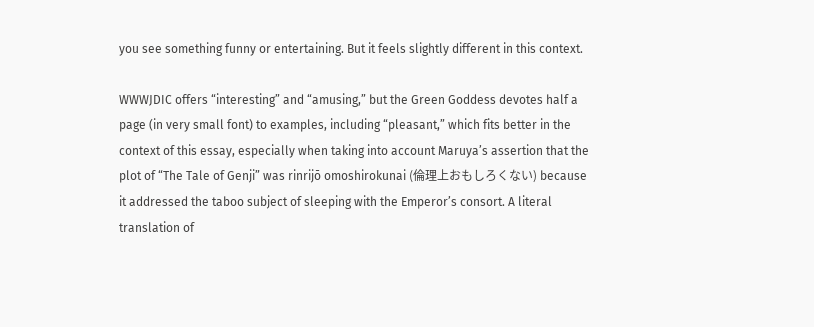you see something funny or entertaining. But it feels slightly different in this context.

WWWJDIC offers “interesting” and “amusing,” but the Green Goddess devotes half a page (in very small font) to examples, including “pleasant,” which fits better in the context of this essay, especially when taking into account Maruya’s assertion that the plot of “The Tale of Genji” was rinrijō omoshirokunai (倫理上おもしろくない) because it addressed the taboo subject of sleeping with the Emperor’s consort. A literal translation of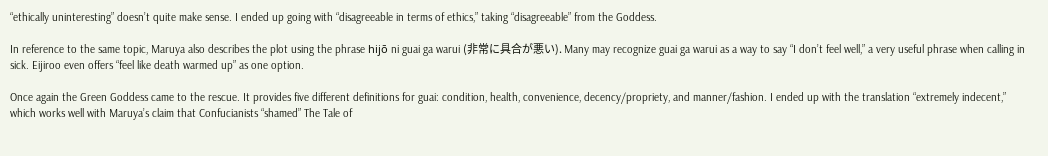“ethically uninteresting” doesn’t quite make sense. I ended up going with “disagreeable in terms of ethics,” taking “disagreeable” from the Goddess.

In reference to the same topic, Maruya also describes the plot using the phrase hijō ni guai ga warui (非常に具合が悪い). Many may recognize guai ga warui as a way to say “I don’t feel well,” a very useful phrase when calling in sick. Eijiroo even offers “feel like death warmed up” as one option.

Once again the Green Goddess came to the rescue. It provides five different definitions for guai: condition, health, convenience, decency/propriety, and manner/fashion. I ended up with the translation “extremely indecent,” which works well with Maruya’s claim that Confucianists “shamed” The Tale of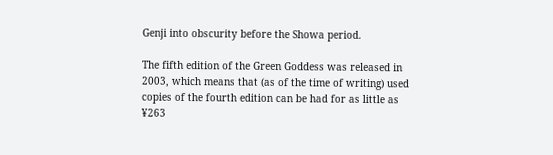Genji into obscurity before the Showa period.

The fifth edition of the Green Goddess was released in 2003, which means that (as of the time of writing) used copies of the fourth edition can be had for as little as ¥263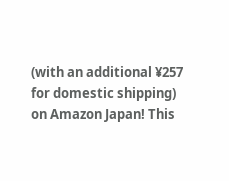(with an additional ¥257 for domestic shipping) on Amazon Japan! This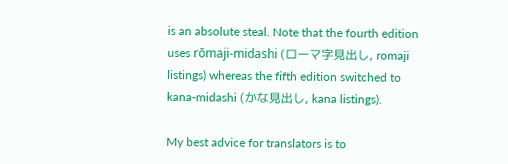is an absolute steal. Note that the fourth edition uses rōmaji-midashi (ローマ字見出し, romaji listings) whereas the fifth edition switched to kana-midashi (かな見出し, kana listings).

My best advice for translators is to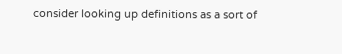consider looking up definitions as a sort of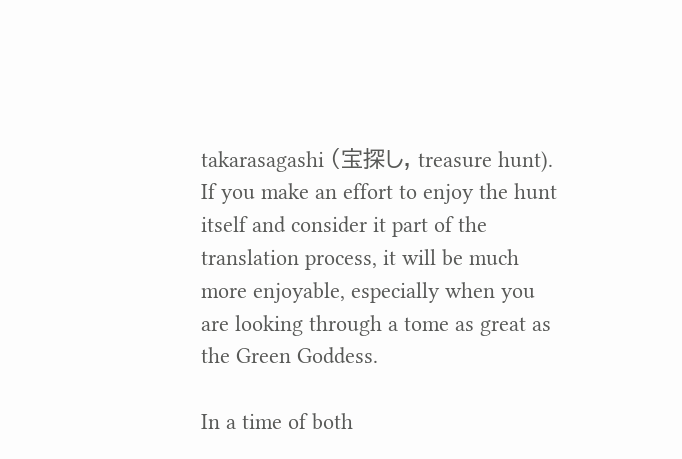takarasagashi (宝探し, treasure hunt). If you make an effort to enjoy the hunt itself and consider it part of the translation process, it will be much more enjoyable, especially when you are looking through a tome as great as the Green Goddess.

In a time of both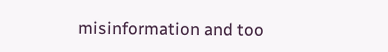misinformation and too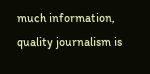much information, quality journalism is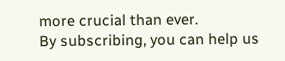more crucial than ever.
By subscribing, you can help us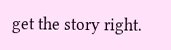get the story right.